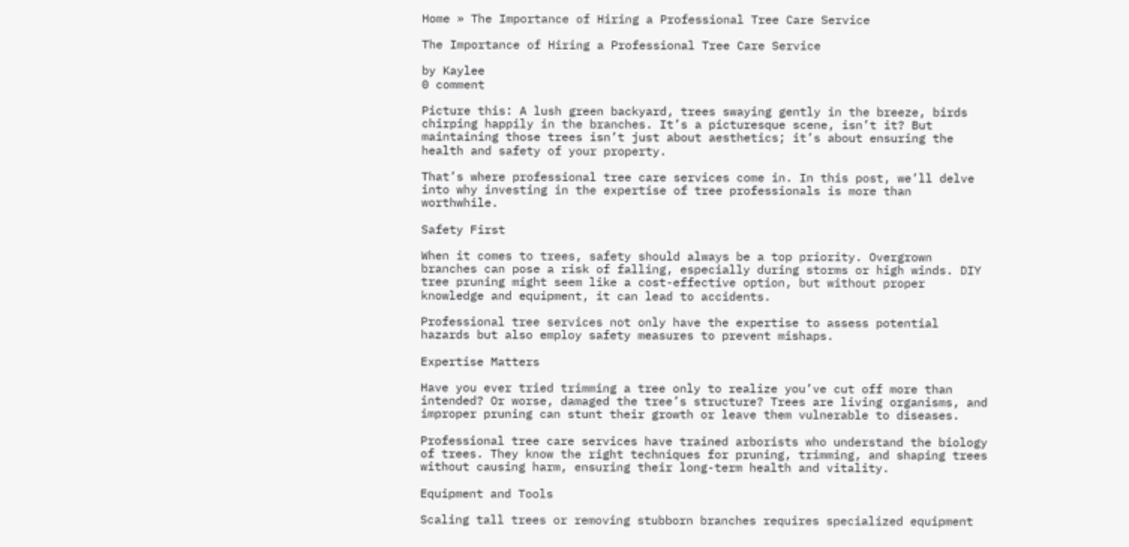Home » The Importance of Hiring a Professional Tree Care Service

The Importance of Hiring a Professional Tree Care Service

by Kaylee
0 comment

Picture this: A lush green backyard, trees swaying gently in the breeze, birds chirping happily in the branches. It’s a picturesque scene, isn’t it? But maintaining those trees isn’t just about aesthetics; it’s about ensuring the health and safety of your property.

That’s where professional tree care services come in. In this post, we’ll delve into why investing in the expertise of tree professionals is more than worthwhile.

Safety First

When it comes to trees, safety should always be a top priority. Overgrown branches can pose a risk of falling, especially during storms or high winds. DIY tree pruning might seem like a cost-effective option, but without proper knowledge and equipment, it can lead to accidents.

Professional tree services not only have the expertise to assess potential hazards but also employ safety measures to prevent mishaps.

Expertise Matters

Have you ever tried trimming a tree only to realize you’ve cut off more than intended? Or worse, damaged the tree’s structure? Trees are living organisms, and improper pruning can stunt their growth or leave them vulnerable to diseases.

Professional tree care services have trained arborists who understand the biology of trees. They know the right techniques for pruning, trimming, and shaping trees without causing harm, ensuring their long-term health and vitality.

Equipment and Tools

Scaling tall trees or removing stubborn branches requires specialized equipment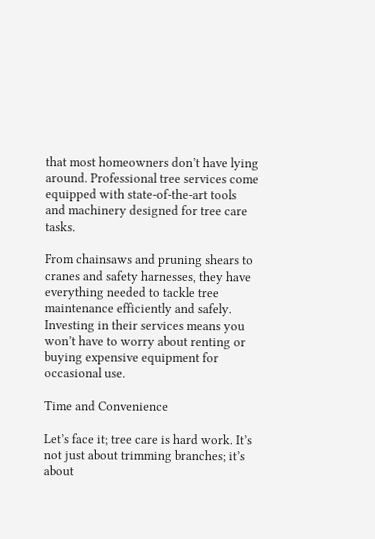that most homeowners don’t have lying around. Professional tree services come equipped with state-of-the-art tools and machinery designed for tree care tasks.

From chainsaws and pruning shears to cranes and safety harnesses, they have everything needed to tackle tree maintenance efficiently and safely. Investing in their services means you won’t have to worry about renting or buying expensive equipment for occasional use.

Time and Convenience

Let’s face it; tree care is hard work. It’s not just about trimming branches; it’s about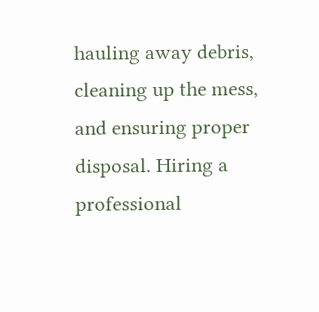hauling away debris, cleaning up the mess, and ensuring proper disposal. Hiring a professional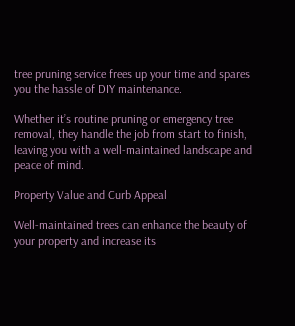tree pruning service frees up your time and spares you the hassle of DIY maintenance.

Whether it’s routine pruning or emergency tree removal, they handle the job from start to finish, leaving you with a well-maintained landscape and peace of mind.

Property Value and Curb Appeal

Well-maintained trees can enhance the beauty of your property and increase its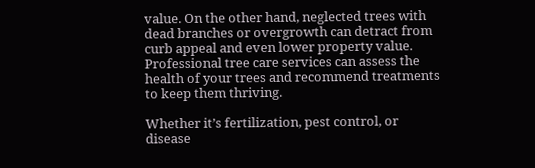value. On the other hand, neglected trees with dead branches or overgrowth can detract from curb appeal and even lower property value. Professional tree care services can assess the health of your trees and recommend treatments to keep them thriving.

Whether it’s fertilization, pest control, or disease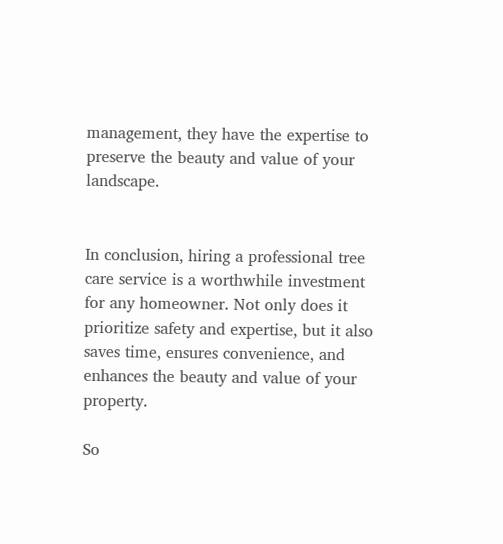management, they have the expertise to preserve the beauty and value of your landscape.


In conclusion, hiring a professional tree care service is a worthwhile investment for any homeowner. Not only does it prioritize safety and expertise, but it also saves time, ensures convenience, and enhances the beauty and value of your property.

So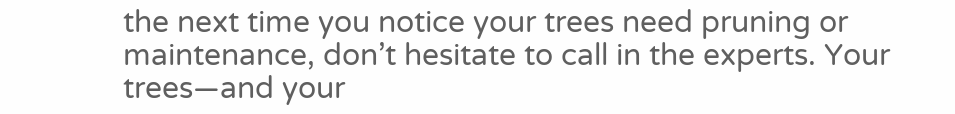the next time you notice your trees need pruning or maintenance, don’t hesitate to call in the experts. Your trees—and your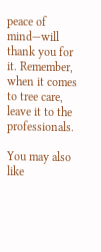peace of mind—will thank you for it. Remember, when it comes to tree care, leave it to the professionals.

You may also like